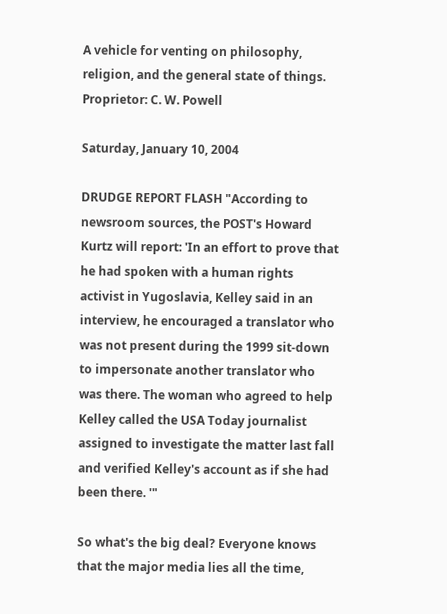A vehicle for venting on philosophy, religion, and the general state of things. Proprietor: C. W. Powell

Saturday, January 10, 2004

DRUDGE REPORT FLASH "According to newsroom sources, the POST's Howard Kurtz will report: 'In an effort to prove that he had spoken with a human rights activist in Yugoslavia, Kelley said in an interview, he encouraged a translator who was not present during the 1999 sit-down to impersonate another translator who was there. The woman who agreed to help Kelley called the USA Today journalist assigned to investigate the matter last fall and verified Kelley's account as if she had been there. '"

So what's the big deal? Everyone knows that the major media lies all the time,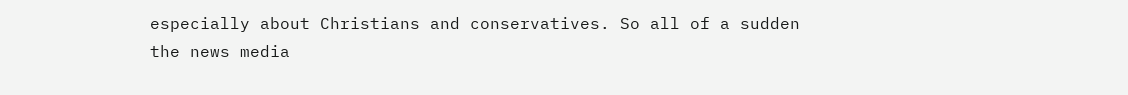especially about Christians and conservatives. So all of a sudden the news media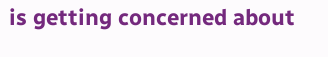is getting concerned about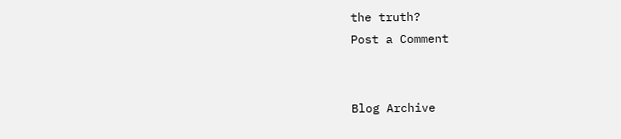the truth?
Post a Comment


Blog Archive